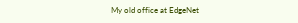My old office at EdgeNet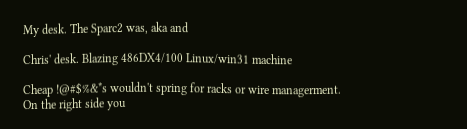My desk. The Sparc2 was, aka and

Chris' desk. Blazing 486DX4/100 Linux/win31 machine

Cheap !@#$%&*s wouldn't spring for racks or wire managerment. On the right side you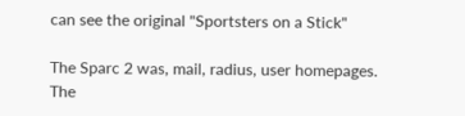can see the original "Sportsters on a Stick"

The Sparc 2 was, mail, radius, user homepages. The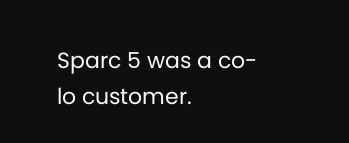Sparc 5 was a co-lo customer.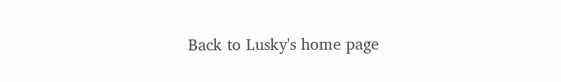Back to Lusky's home page